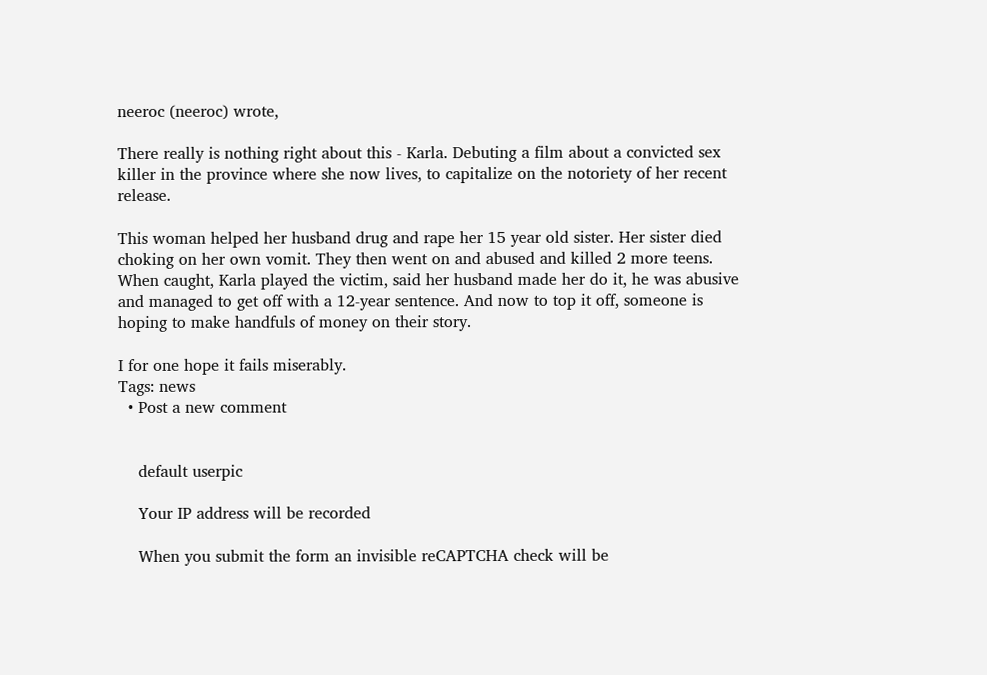neeroc (neeroc) wrote,

There really is nothing right about this - Karla. Debuting a film about a convicted sex killer in the province where she now lives, to capitalize on the notoriety of her recent release.

This woman helped her husband drug and rape her 15 year old sister. Her sister died choking on her own vomit. They then went on and abused and killed 2 more teens. When caught, Karla played the victim, said her husband made her do it, he was abusive and managed to get off with a 12-year sentence. And now to top it off, someone is hoping to make handfuls of money on their story.

I for one hope it fails miserably.
Tags: news
  • Post a new comment


    default userpic

    Your IP address will be recorded

    When you submit the form an invisible reCAPTCHA check will be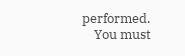performed.
    You must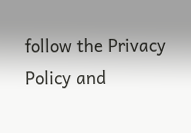follow the Privacy Policy and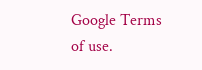Google Terms of use.